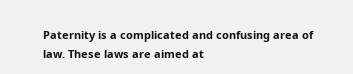Paternity is a complicated and confusing area of law. These laws are aimed at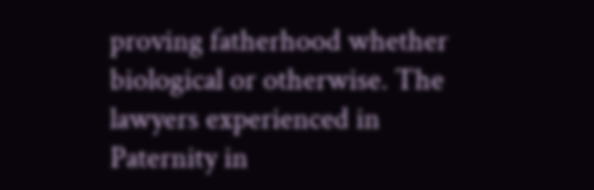proving fatherhood whether biological or otherwise. The lawyers experienced in Paternity in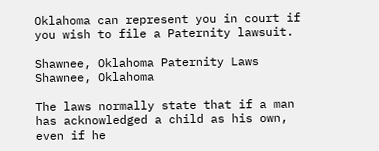Oklahoma can represent you in court if you wish to file a Paternity lawsuit.

Shawnee, Oklahoma Paternity Laws Shawnee, Oklahoma

The laws normally state that if a man has acknowledged a child as his own, even if he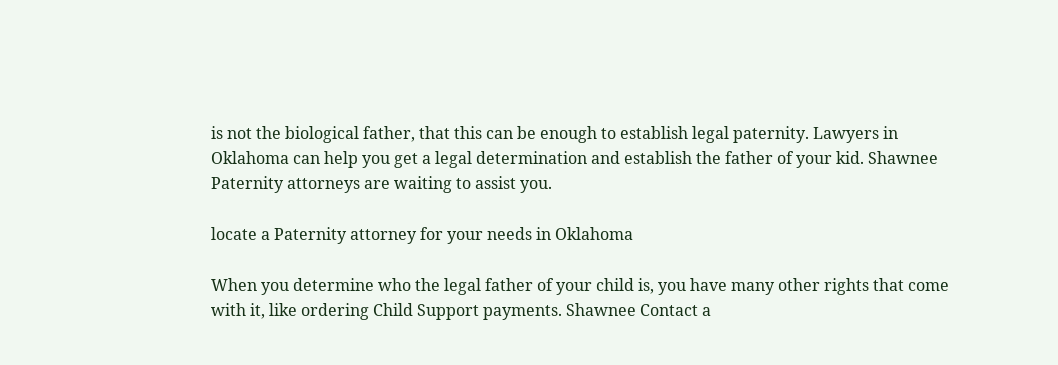is not the biological father, that this can be enough to establish legal paternity. Lawyers in Oklahoma can help you get a legal determination and establish the father of your kid. Shawnee Paternity attorneys are waiting to assist you.

locate a Paternity attorney for your needs in Oklahoma

When you determine who the legal father of your child is, you have many other rights that come with it, like ordering Child Support payments. Shawnee Contact a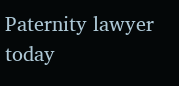Paternity lawyer today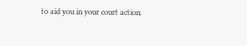to aid you in your court action.